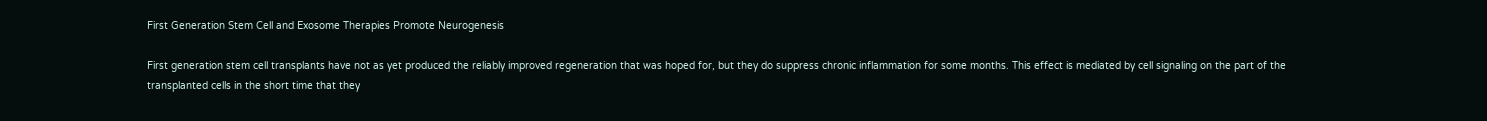First Generation Stem Cell and Exosome Therapies Promote Neurogenesis

First generation stem cell transplants have not as yet produced the reliably improved regeneration that was hoped for, but they do suppress chronic inflammation for some months. This effect is mediated by cell signaling on the part of the transplanted cells in the short time that they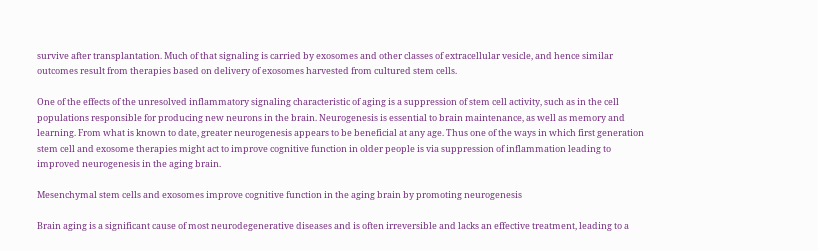survive after transplantation. Much of that signaling is carried by exosomes and other classes of extracellular vesicle, and hence similar outcomes result from therapies based on delivery of exosomes harvested from cultured stem cells.

One of the effects of the unresolved inflammatory signaling characteristic of aging is a suppression of stem cell activity, such as in the cell populations responsible for producing new neurons in the brain. Neurogenesis is essential to brain maintenance, as well as memory and learning. From what is known to date, greater neurogenesis appears to be beneficial at any age. Thus one of the ways in which first generation stem cell and exosome therapies might act to improve cognitive function in older people is via suppression of inflammation leading to improved neurogenesis in the aging brain.

Mesenchymal stem cells and exosomes improve cognitive function in the aging brain by promoting neurogenesis

Brain aging is a significant cause of most neurodegenerative diseases and is often irreversible and lacks an effective treatment, leading to a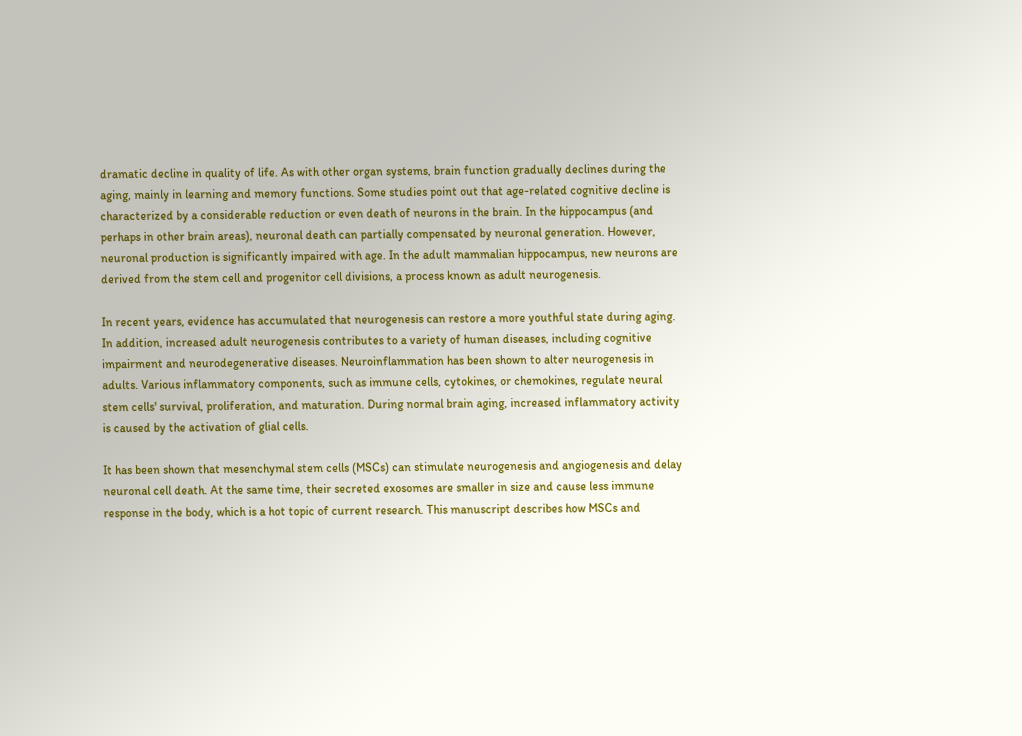dramatic decline in quality of life. As with other organ systems, brain function gradually declines during the aging, mainly in learning and memory functions. Some studies point out that age-related cognitive decline is characterized by a considerable reduction or even death of neurons in the brain. In the hippocampus (and perhaps in other brain areas), neuronal death can partially compensated by neuronal generation. However, neuronal production is significantly impaired with age. In the adult mammalian hippocampus, new neurons are derived from the stem cell and progenitor cell divisions, a process known as adult neurogenesis.

In recent years, evidence has accumulated that neurogenesis can restore a more youthful state during aging. In addition, increased adult neurogenesis contributes to a variety of human diseases, including cognitive impairment and neurodegenerative diseases. Neuroinflammation has been shown to alter neurogenesis in adults. Various inflammatory components, such as immune cells, cytokines, or chemokines, regulate neural stem cells' survival, proliferation, and maturation. During normal brain aging, increased inflammatory activity is caused by the activation of glial cells.

It has been shown that mesenchymal stem cells (MSCs) can stimulate neurogenesis and angiogenesis and delay neuronal cell death. At the same time, their secreted exosomes are smaller in size and cause less immune response in the body, which is a hot topic of current research. This manuscript describes how MSCs and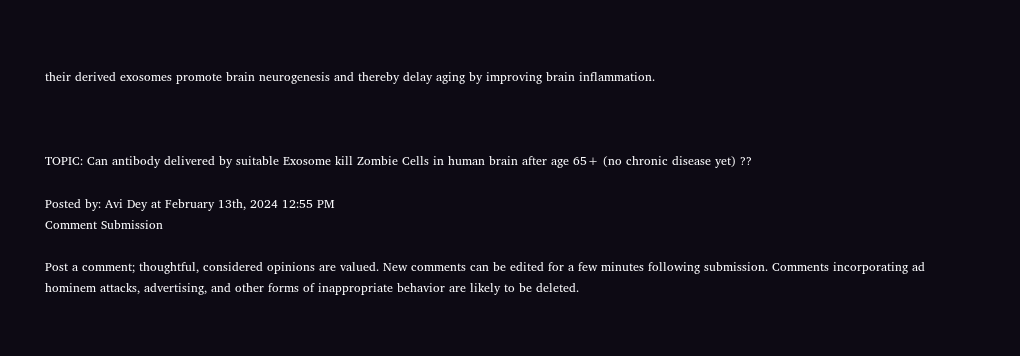their derived exosomes promote brain neurogenesis and thereby delay aging by improving brain inflammation.



TOPIC: Can antibody delivered by suitable Exosome kill Zombie Cells in human brain after age 65+ (no chronic disease yet) ??

Posted by: Avi Dey at February 13th, 2024 12:55 PM
Comment Submission

Post a comment; thoughtful, considered opinions are valued. New comments can be edited for a few minutes following submission. Comments incorporating ad hominem attacks, advertising, and other forms of inappropriate behavior are likely to be deleted.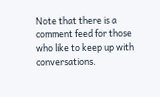Note that there is a comment feed for those who like to keep up with conversations.